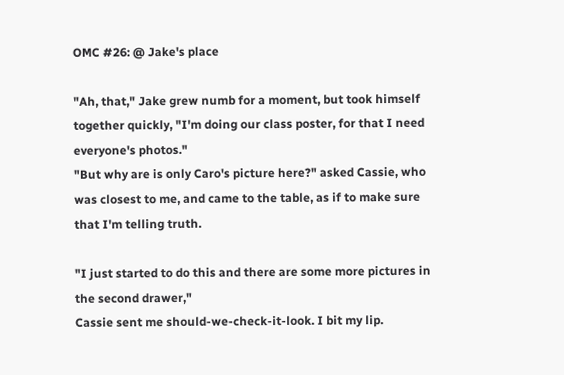OMC #26: @ Jake's place

"Ah, that," Jake grew numb for a moment, but took himself together quickly, "I'm doing our class poster, for that I need everyone's photos."
"But why are is only Caro's picture here?" asked Cassie, who was closest to me, and came to the table, as if to make sure that I'm telling truth.

"I just started to do this and there are some more pictures in the second drawer,"
Cassie sent me should-we-check-it-look. I bit my lip.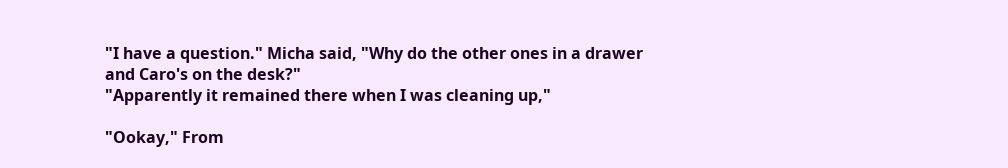"I have a question." Micha said, "Why do the other ones in a drawer and Caro's on the desk?"
"Apparently it remained there when I was cleaning up,"

"Ookay," From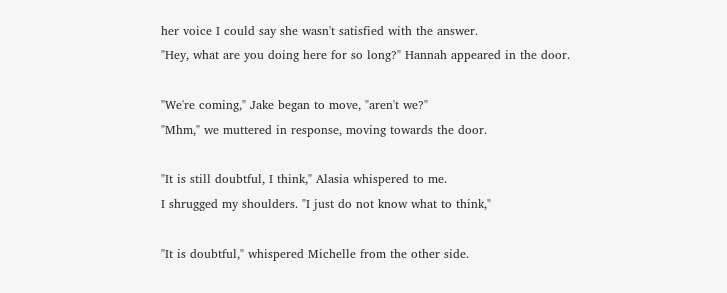her voice I could say she wasn't satisfied with the answer.
"Hey, what are you doing here for so long?" Hannah appeared in the door.

"We're coming," Jake began to move, "aren't we?"
"Mhm," we muttered in response, moving towards the door.

"It is still doubtful, I think," Alasia whispered to me.
I shrugged my shoulders. "I just do not know what to think,"

"It is doubtful," whispered Michelle from the other side.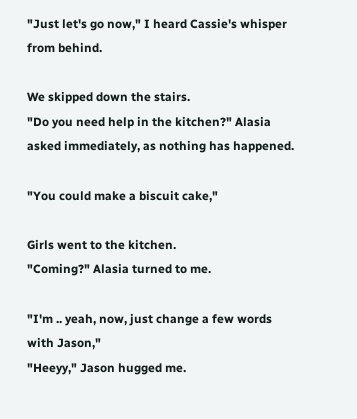"Just let's go now," I heard Cassie's whisper from behind.

We skipped down the stairs.
"Do you need help in the kitchen?" Alasia asked immediately, as nothing has happened.

"You could make a biscuit cake,"

Girls went to the kitchen.
"Coming?" Alasia turned to me.

"I'm .. yeah, now, just change a few words with Jason,"
"Heeyy," Jason hugged me.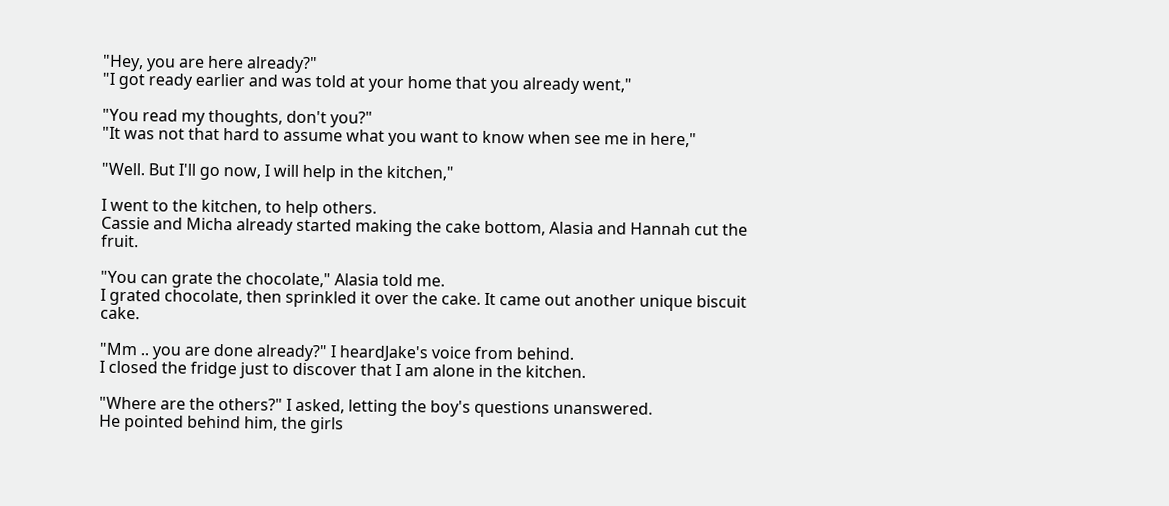"Hey, you are here already?"
"I got ready earlier and was told at your home that you already went,"

"You read my thoughts, don't you?"
"It was not that hard to assume what you want to know when see me in here,"

"Well. But I'll go now, I will help in the kitchen,"

I went to the kitchen, to help others.
Cassie and Micha already started making the cake bottom, Alasia and Hannah cut the fruit.

"You can grate the chocolate," Alasia told me.
I grated chocolate, then sprinkled it over the cake. It came out another unique biscuit cake.

"Mm .. you are done already?" I heardJake's voice from behind.
I closed the fridge just to discover that I am alone in the kitchen.

"Where are the others?" I asked, letting the boy's questions unanswered.
He pointed behind him, the girls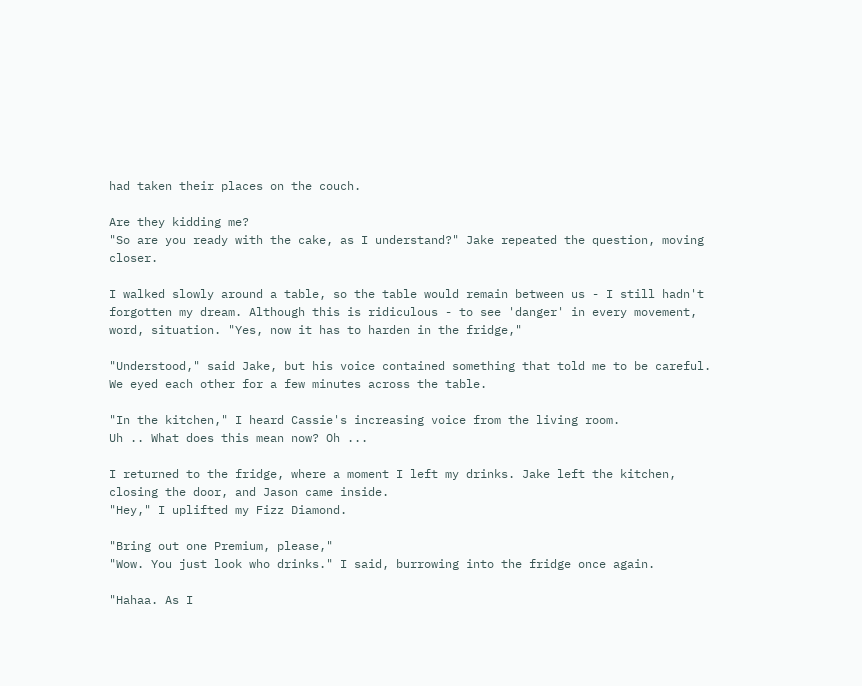had taken their places on the couch.

Are they kidding me?
"So are you ready with the cake, as I understand?" Jake repeated the question, moving closer.

I walked slowly around a table, so the table would remain between us - I still hadn't forgotten my dream. Although this is ridiculous - to see 'danger' in every movement, word, situation. "Yes, now it has to harden in the fridge,"

"Understood," said Jake, but his voice contained something that told me to be careful.
We eyed each other for a few minutes across the table.

"In the kitchen," I heard Cassie's increasing voice from the living room.
Uh .. What does this mean now? Oh ...

I returned to the fridge, where a moment I left my drinks. Jake left the kitchen, closing the door, and Jason came inside.
"Hey," I uplifted my Fizz Diamond.

"Bring out one Premium, please,"
"Wow. You just look who drinks." I said, burrowing into the fridge once again.

"Hahaa. As I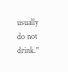usually do not drink."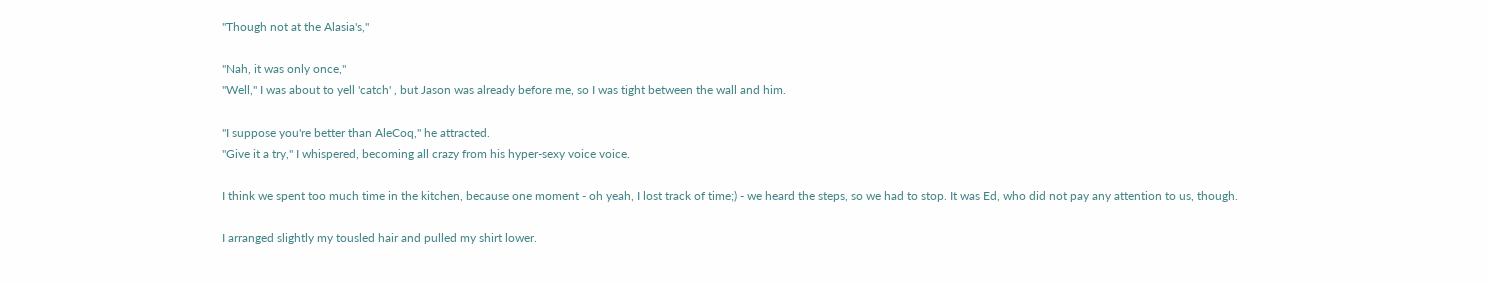"Though not at the Alasia's,"

"Nah, it was only once,"
"Well," I was about to yell 'catch' , but Jason was already before me, so I was tight between the wall and him.

"I suppose you're better than AleCoq," he attracted.
"Give it a try," I whispered, becoming all crazy from his hyper-sexy voice voice.

I think we spent too much time in the kitchen, because one moment - oh yeah, I lost track of time;) - we heard the steps, so we had to stop. It was Ed, who did not pay any attention to us, though.

I arranged slightly my tousled hair and pulled my shirt lower.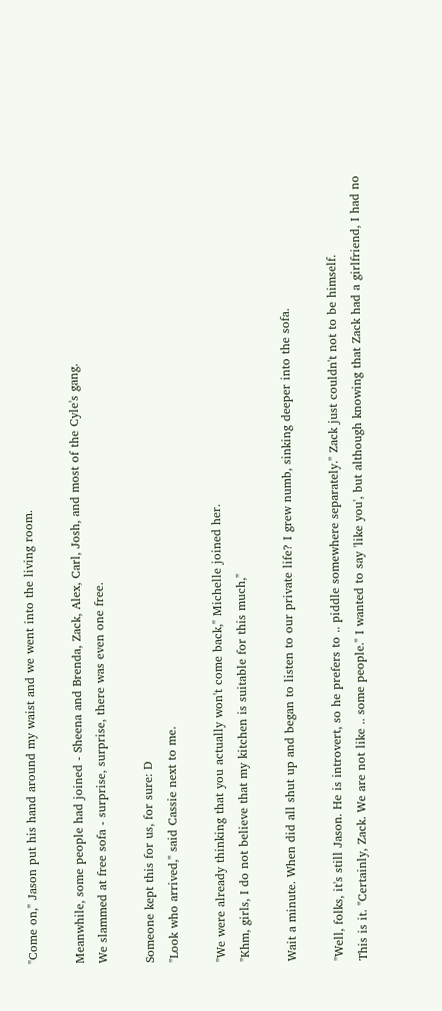"Come on," Jason put his hand around my waist and we went into the living room.

Meanwhile, some people had joined - Sheena and Brenda, Zack, Alex, Carl, Josh, and most of the Cyle's gang.
We slammed at free sofa - surprise, surprise, there was even one free.

Someone kept this for us, for sure: D
"Look who arrived," said Cassie next to me.

"We were already thinking that you actually won't come back," Michelle joined her.
"Khm, girls, I do not believe that my kitchen is suitable for this much,"

Wait a minute. When did all shut up and began to listen to our private life? I grew numb, sinking deeper into the sofa.

"Well, folks, it's still Jason. He is introvert, so he prefers to .. piddle somewhere separately." Zack just couldn't not to be himself.
This is it. "Certainly, Zack. We are not like .. some people." I wanted to say 'like you', but although knowing that Zack had a girlfriend, I had no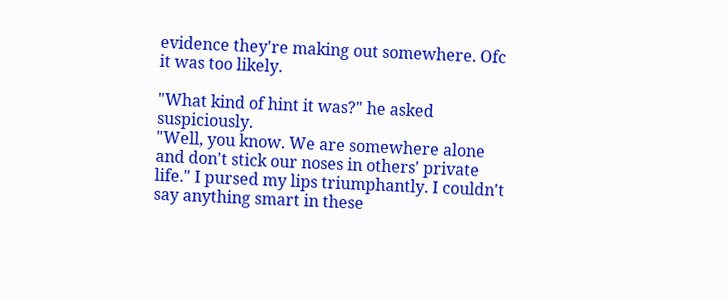evidence they're making out somewhere. Ofc it was too likely.

"What kind of hint it was?" he asked suspiciously.
"Well, you know. We are somewhere alone and don't stick our noses in others' private life." I pursed my lips triumphantly. I couldn't say anything smart in these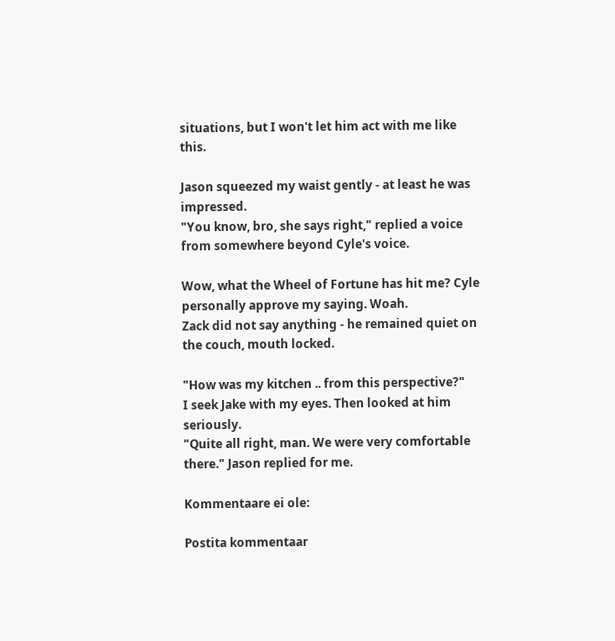situations, but I won't let him act with me like this.

Jason squeezed my waist gently - at least he was impressed.
"You know, bro, she says right," replied a voice from somewhere beyond Cyle's voice.

Wow, what the Wheel of Fortune has hit me? Cyle personally approve my saying. Woah.
Zack did not say anything - he remained quiet on the couch, mouth locked.

"How was my kitchen .. from this perspective?"
I seek Jake with my eyes. Then looked at him seriously.
"Quite all right, man. We were very comfortable there." Jason replied for me.

Kommentaare ei ole:

Postita kommentaar